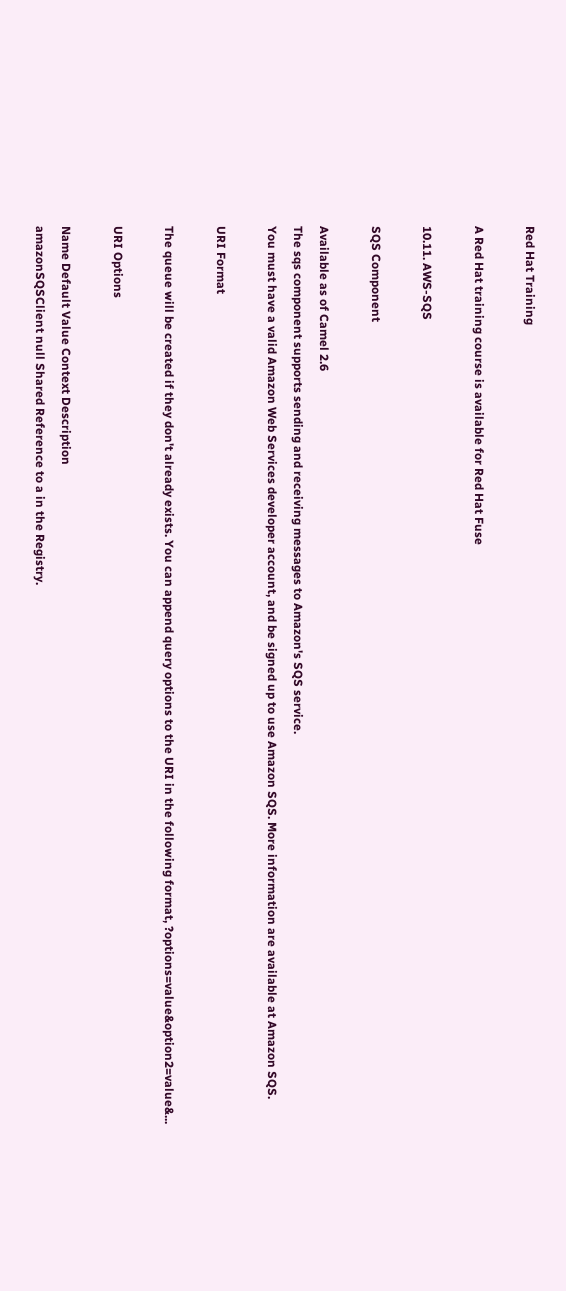Red Hat Training

A Red Hat training course is available for Red Hat Fuse

10.11. AWS-SQS

SQS Component

Available as of Camel 2.6
The sqs component supports sending and receiving messages to Amazon's SQS service.
You must have a valid Amazon Web Services developer account, and be signed up to use Amazon SQS. More information are available at Amazon SQS.

URI Format

The queue will be created if they don't already exists. You can append query options to the URI in the following format, ?options=value&option2=value&...

URI Options

Name Default Value Context Description
amazonSQSClient null Shared Reference to a in the Registry.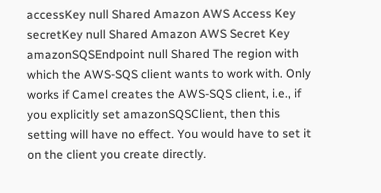accessKey null Shared Amazon AWS Access Key
secretKey null Shared Amazon AWS Secret Key
amazonSQSEndpoint null Shared The region with which the AWS-SQS client wants to work with. Only works if Camel creates the AWS-SQS client, i.e., if you explicitly set amazonSQSClient, then this setting will have no effect. You would have to set it on the client you create directly.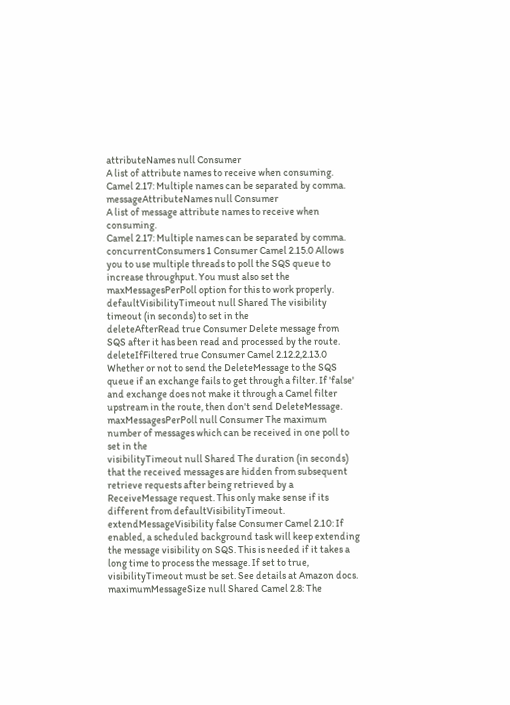attributeNames null Consumer
A list of attribute names to receive when consuming.
Camel 2.17: Multiple names can be separated by comma.
messageAttributeNames null Consumer
A list of message attribute names to receive when consuming.
Camel 2.17: Multiple names can be separated by comma.
concurrentConsumers 1 Consumer Camel 2.15.0 Allows you to use multiple threads to poll the SQS queue to increase throughput. You must also set the maxMessagesPerPoll option for this to work properly.
defaultVisibilityTimeout null Shared The visibility timeout (in seconds) to set in the
deleteAfterRead true Consumer Delete message from SQS after it has been read and processed by the route.
deleteIfFiltered true Consumer Camel 2.12.2,2.13.0 Whether or not to send the DeleteMessage to the SQS queue if an exchange fails to get through a filter. If 'false' and exchange does not make it through a Camel filter upstream in the route, then don't send DeleteMessage.
maxMessagesPerPoll null Consumer The maximum number of messages which can be received in one poll to set in the
visibilityTimeout null Shared The duration (in seconds) that the received messages are hidden from subsequent retrieve requests after being retrieved by a ReceiveMessage request. This only make sense if its different from defaultVisibilityTimeout.
extendMessageVisibility false Consumer Camel 2.10: If enabled, a scheduled background task will keep extending the message visibility on SQS. This is needed if it takes a long time to process the message. If set to true, visibilityTimeout must be set. See details at Amazon docs.
maximumMessageSize null Shared Camel 2.8: The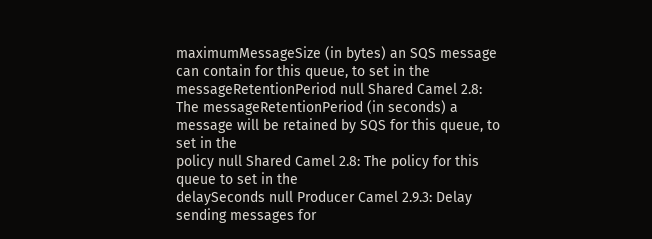maximumMessageSize (in bytes) an SQS message can contain for this queue, to set in the
messageRetentionPeriod null Shared Camel 2.8: The messageRetentionPeriod (in seconds) a message will be retained by SQS for this queue, to set in the
policy null Shared Camel 2.8: The policy for this queue to set in the
delaySeconds null Producer Camel 2.9.3: Delay sending messages for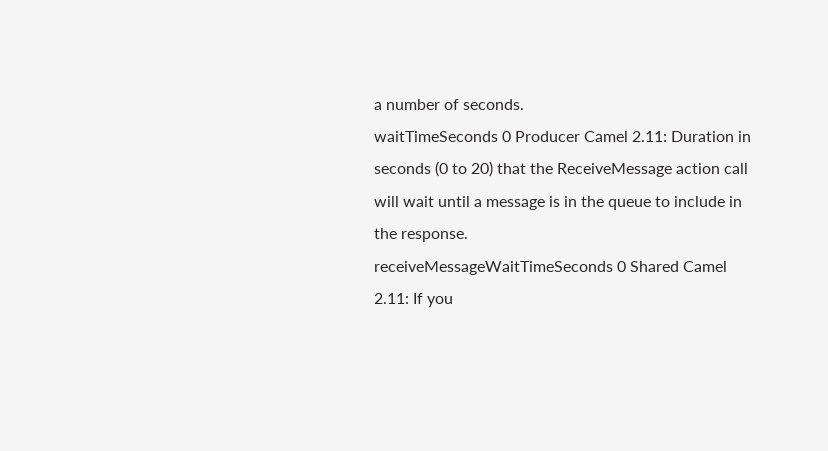a number of seconds.
waitTimeSeconds 0 Producer Camel 2.11: Duration in seconds (0 to 20) that the ReceiveMessage action call will wait until a message is in the queue to include in the response.
receiveMessageWaitTimeSeconds 0 Shared Camel 2.11: If you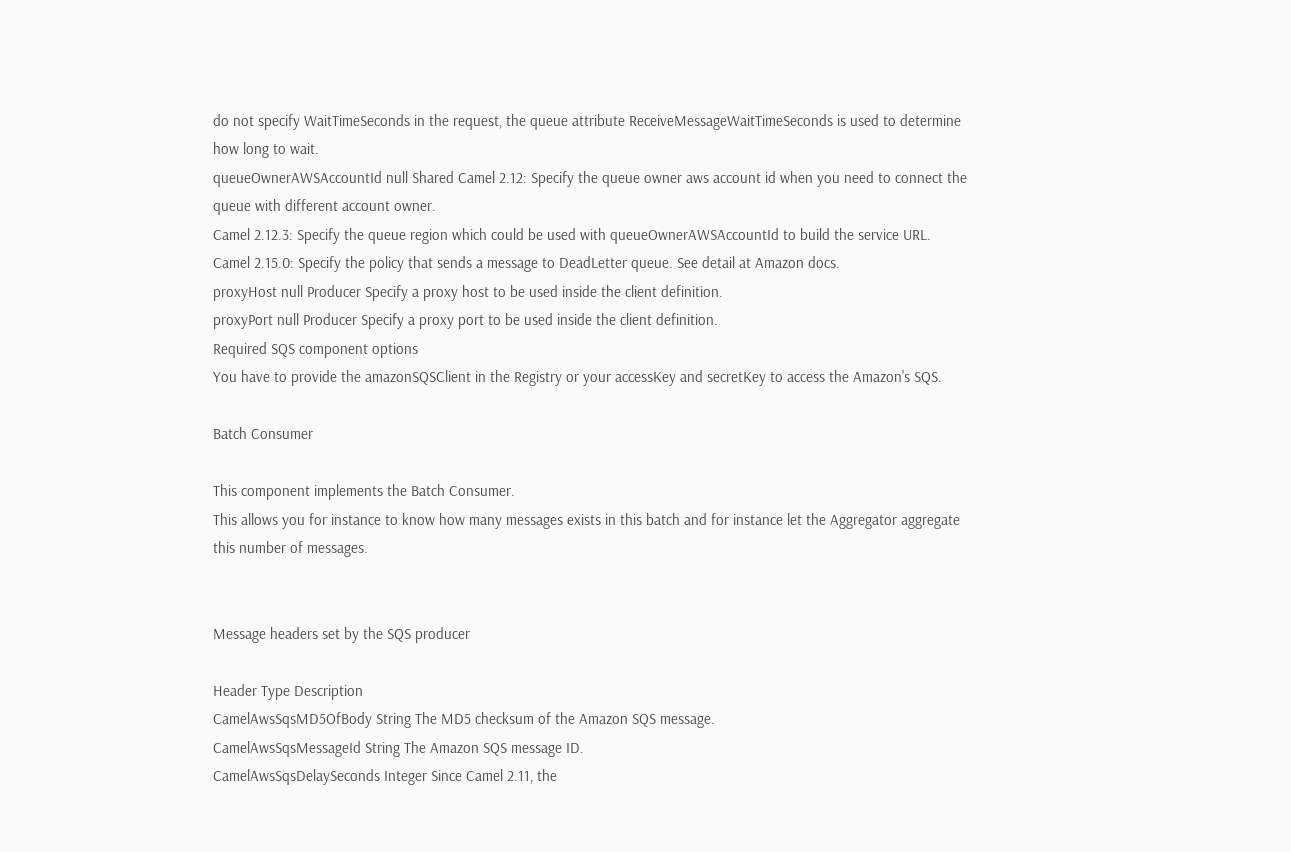do not specify WaitTimeSeconds in the request, the queue attribute ReceiveMessageWaitTimeSeconds is used to determine how long to wait.
queueOwnerAWSAccountId null Shared Camel 2.12: Specify the queue owner aws account id when you need to connect the queue with different account owner.
Camel 2.12.3: Specify the queue region which could be used with queueOwnerAWSAccountId to build the service URL.
Camel 2.15.0: Specify the policy that sends a message to DeadLetter queue. See detail at Amazon docs.
proxyHost null Producer Specify a proxy host to be used inside the client definition.
proxyPort null Producer Specify a proxy port to be used inside the client definition.
Required SQS component options
You have to provide the amazonSQSClient in the Registry or your accessKey and secretKey to access the Amazon's SQS.

Batch Consumer

This component implements the Batch Consumer.
This allows you for instance to know how many messages exists in this batch and for instance let the Aggregator aggregate this number of messages.


Message headers set by the SQS producer

Header Type Description
CamelAwsSqsMD5OfBody String The MD5 checksum of the Amazon SQS message.
CamelAwsSqsMessageId String The Amazon SQS message ID.
CamelAwsSqsDelaySeconds Integer Since Camel 2.11, the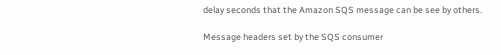delay seconds that the Amazon SQS message can be see by others.

Message headers set by the SQS consumer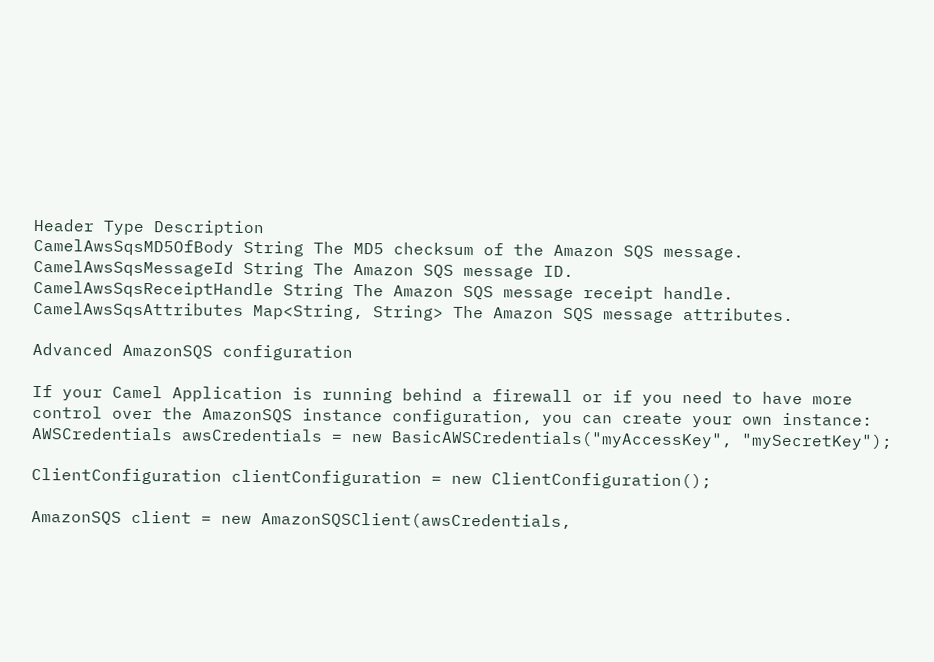Header Type Description
CamelAwsSqsMD5OfBody String The MD5 checksum of the Amazon SQS message.
CamelAwsSqsMessageId String The Amazon SQS message ID.
CamelAwsSqsReceiptHandle String The Amazon SQS message receipt handle.
CamelAwsSqsAttributes Map<String, String> The Amazon SQS message attributes.

Advanced AmazonSQS configuration

If your Camel Application is running behind a firewall or if you need to have more control over the AmazonSQS instance configuration, you can create your own instance:
AWSCredentials awsCredentials = new BasicAWSCredentials("myAccessKey", "mySecretKey");

ClientConfiguration clientConfiguration = new ClientConfiguration();

AmazonSQS client = new AmazonSQSClient(awsCredentials,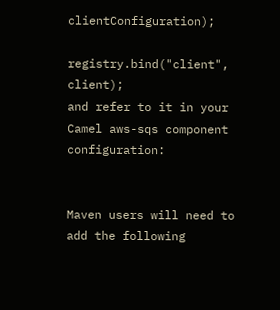clientConfiguration);

registry.bind("client", client);
and refer to it in your Camel aws-sqs component configuration:


Maven users will need to add the following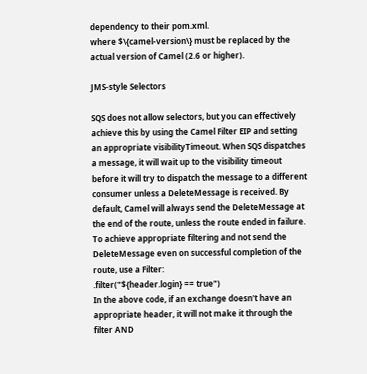dependency to their pom.xml.
where $\{camel-version\} must be replaced by the actual version of Camel (2.6 or higher).

JMS-style Selectors

SQS does not allow selectors, but you can effectively achieve this by using the Camel Filter EIP and setting an appropriate visibilityTimeout. When SQS dispatches a message, it will wait up to the visibility timeout before it will try to dispatch the message to a different consumer unless a DeleteMessage is received. By default, Camel will always send the DeleteMessage at the end of the route, unless the route ended in failure. To achieve appropriate filtering and not send the DeleteMessage even on successful completion of the route, use a Filter:
.filter("${header.login} == true")
In the above code, if an exchange doesn't have an appropriate header, it will not make it through the filter AND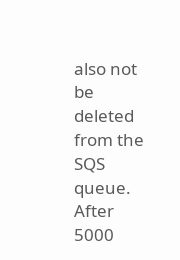also not be deleted from the SQS queue. After 5000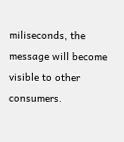miliseconds, the message will become visible to other consumers.